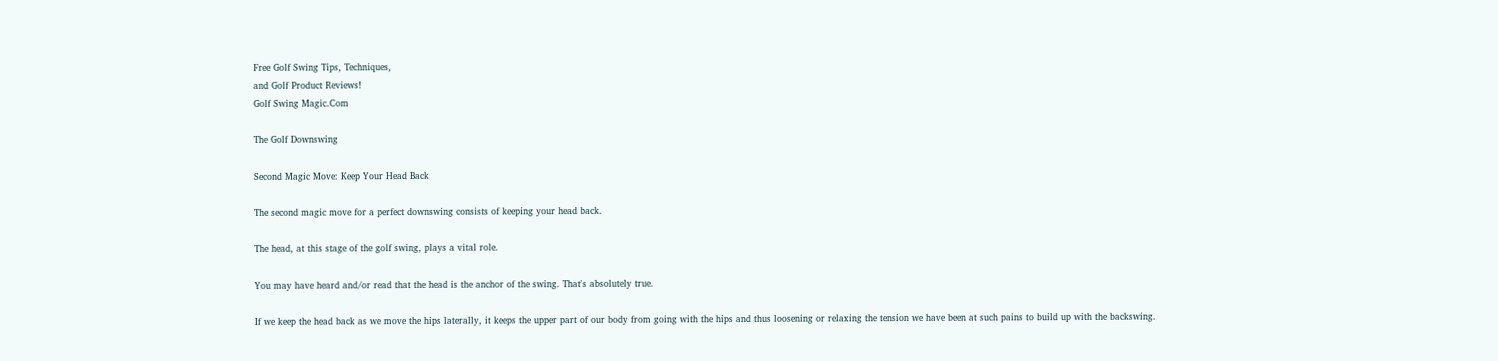Free Golf Swing Tips, Techniques,
and Golf Product Reviews!
Golf Swing Magic.Com

The Golf Downswing

Second Magic Move: Keep Your Head Back

The second magic move for a perfect downswing consists of keeping your head back.

The head, at this stage of the golf swing, plays a vital role.

You may have heard and/or read that the head is the anchor of the swing. That's absolutely true.

If we keep the head back as we move the hips laterally, it keeps the upper part of our body from going with the hips and thus loosening or relaxing the tension we have been at such pains to build up with the backswing.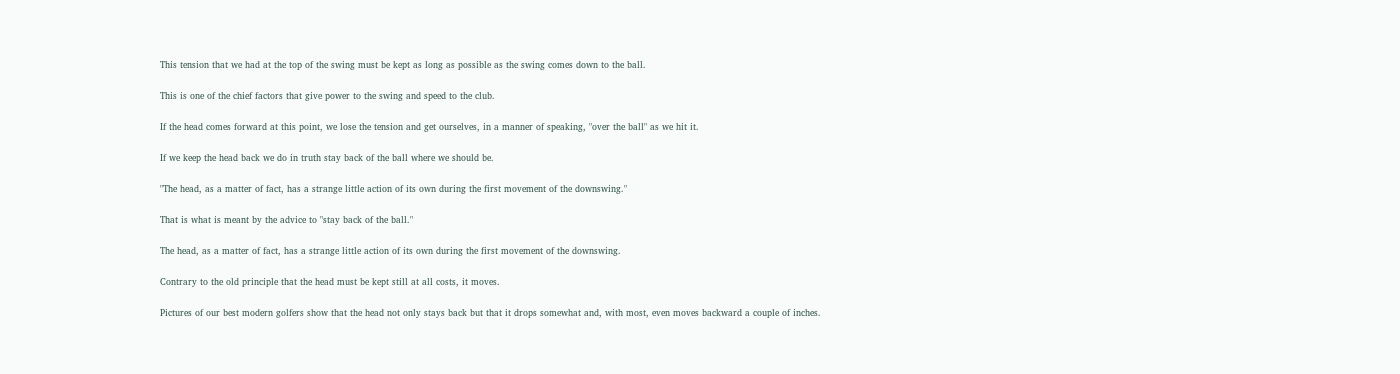This tension that we had at the top of the swing must be kept as long as possible as the swing comes down to the ball.

This is one of the chief factors that give power to the swing and speed to the club.

If the head comes forward at this point, we lose the tension and get ourselves, in a manner of speaking, "over the ball" as we hit it.

If we keep the head back we do in truth stay back of the ball where we should be.

"The head, as a matter of fact, has a strange little action of its own during the first movement of the downswing."

That is what is meant by the advice to "stay back of the ball."

The head, as a matter of fact, has a strange little action of its own during the first movement of the downswing.

Contrary to the old principle that the head must be kept still at all costs, it moves.

Pictures of our best modern golfers show that the head not only stays back but that it drops somewhat and, with most, even moves backward a couple of inches.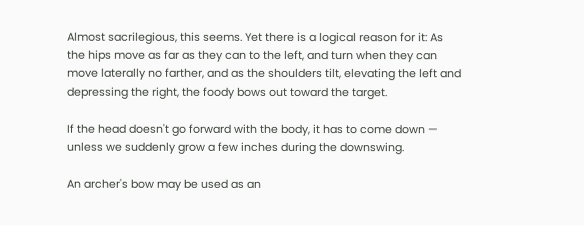Almost sacrilegious, this seems. Yet there is a logical reason for it: As the hips move as far as they can to the left, and turn when they can move laterally no farther, and as the shoulders tilt, elevating the left and depressing the right, the foody bows out toward the target.

If the head doesn't go forward with the body, it has to come down — unless we suddenly grow a few inches during the downswing.

An archer's bow may be used as an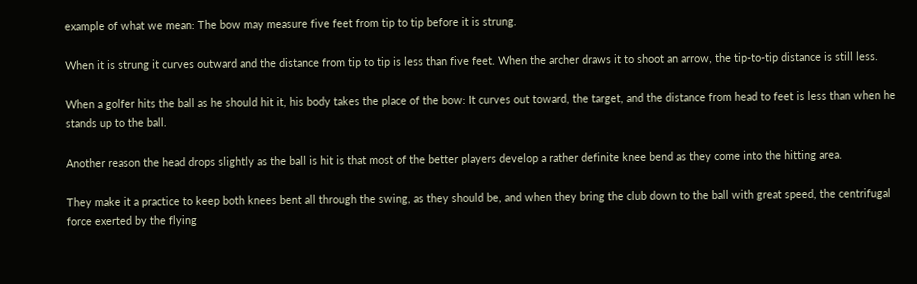example of what we mean: The bow may measure five feet from tip to tip before it is strung.

When it is strung it curves outward and the distance from tip to tip is less than five feet. When the archer draws it to shoot an arrow, the tip-to-tip distance is still less.

When a golfer hits the ball as he should hit it, his body takes the place of the bow: It curves out toward, the target, and the distance from head to feet is less than when he stands up to the ball.

Another reason the head drops slightly as the ball is hit is that most of the better players develop a rather definite knee bend as they come into the hitting area.

They make it a practice to keep both knees bent all through the swing, as they should be, and when they bring the club down to the ball with great speed, the centrifugal force exerted by the flying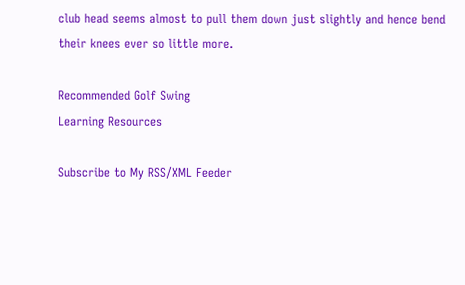club head seems almost to pull them down just slightly and hence bend their knees ever so little more.

Recommended Golf Swing
Learning Resources

Subscribe to My RSS/XML Feeder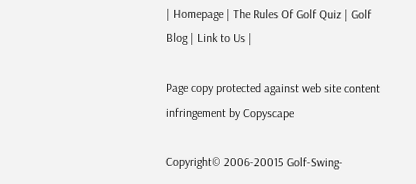| Homepage | The Rules Of Golf Quiz | Golf Blog | Link to Us |

Page copy protected against web site content infringement by Copyscape

Copyright© 2006-20015 Golf-Swing-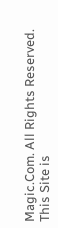Magic.Com. All Rights Reserved.
This Site is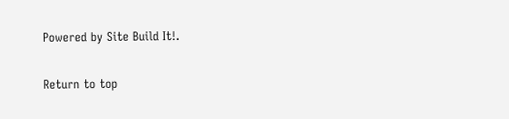Powered by Site Build It!.

Return to top